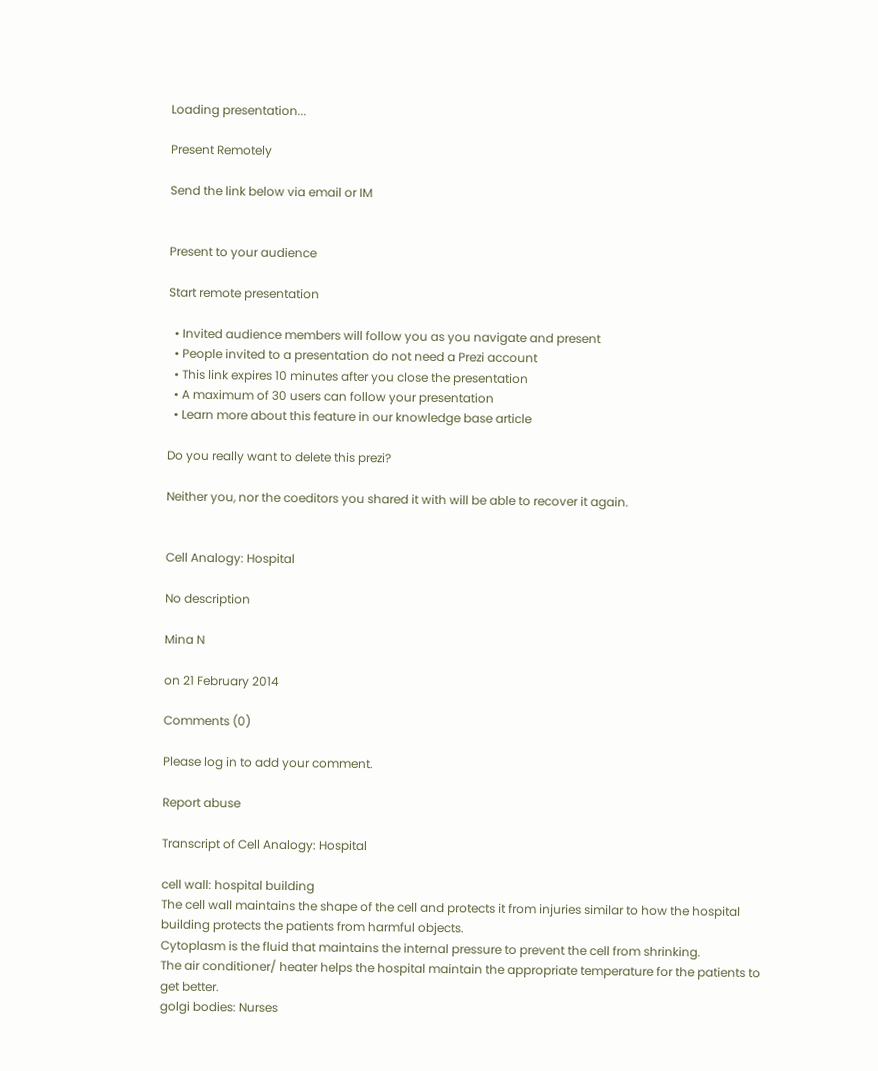Loading presentation...

Present Remotely

Send the link below via email or IM


Present to your audience

Start remote presentation

  • Invited audience members will follow you as you navigate and present
  • People invited to a presentation do not need a Prezi account
  • This link expires 10 minutes after you close the presentation
  • A maximum of 30 users can follow your presentation
  • Learn more about this feature in our knowledge base article

Do you really want to delete this prezi?

Neither you, nor the coeditors you shared it with will be able to recover it again.


Cell Analogy: Hospital

No description

Mina N

on 21 February 2014

Comments (0)

Please log in to add your comment.

Report abuse

Transcript of Cell Analogy: Hospital

cell wall: hospital building
The cell wall maintains the shape of the cell and protects it from injuries similar to how the hospital building protects the patients from harmful objects.
Cytoplasm is the fluid that maintains the internal pressure to prevent the cell from shrinking.
The air conditioner/ heater helps the hospital maintain the appropriate temperature for the patients to
get better.
golgi bodies: Nurses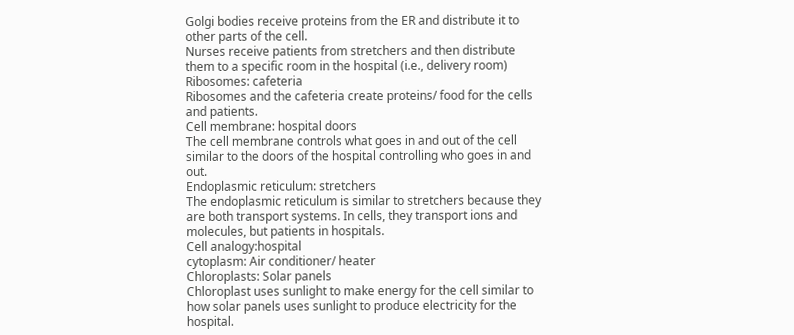Golgi bodies receive proteins from the ER and distribute it to other parts of the cell.
Nurses receive patients from stretchers and then distribute them to a specific room in the hospital (i.e., delivery room)
Ribosomes: cafeteria
Ribosomes and the cafeteria create proteins/ food for the cells and patients.
Cell membrane: hospital doors
The cell membrane controls what goes in and out of the cell similar to the doors of the hospital controlling who goes in and out.
Endoplasmic reticulum: stretchers
The endoplasmic reticulum is similar to stretchers because they are both transport systems. In cells, they transport ions and molecules, but patients in hospitals.
Cell analogy:hospital
cytoplasm: Air conditioner/ heater
Chloroplasts: Solar panels
Chloroplast uses sunlight to make energy for the cell similar to how solar panels uses sunlight to produce electricity for the hospital.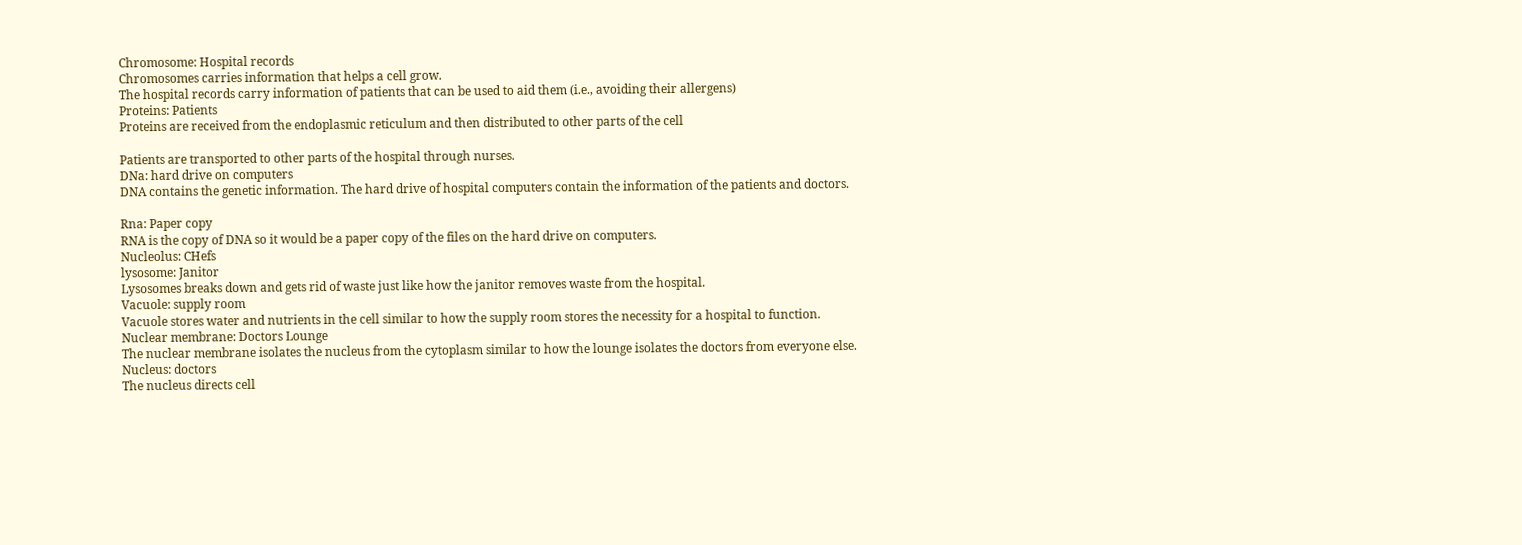Chromosome: Hospital records
Chromosomes carries information that helps a cell grow.
The hospital records carry information of patients that can be used to aid them (i.e., avoiding their allergens)
Proteins: Patients
Proteins are received from the endoplasmic reticulum and then distributed to other parts of the cell

Patients are transported to other parts of the hospital through nurses.
DNa: hard drive on computers
DNA contains the genetic information. The hard drive of hospital computers contain the information of the patients and doctors.

Rna: Paper copy
RNA is the copy of DNA so it would be a paper copy of the files on the hard drive on computers.
Nucleolus: CHefs
lysosome: Janitor
Lysosomes breaks down and gets rid of waste just like how the janitor removes waste from the hospital.
Vacuole: supply room
Vacuole stores water and nutrients in the cell similar to how the supply room stores the necessity for a hospital to function.
Nuclear membrane: Doctors Lounge
The nuclear membrane isolates the nucleus from the cytoplasm similar to how the lounge isolates the doctors from everyone else.
Nucleus: doctors
The nucleus directs cell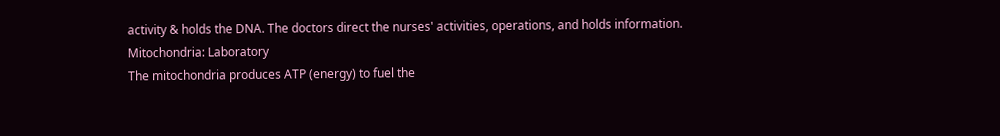activity & holds the DNA. The doctors direct the nurses' activities, operations, and holds information.
Mitochondria: Laboratory
The mitochondria produces ATP (energy) to fuel the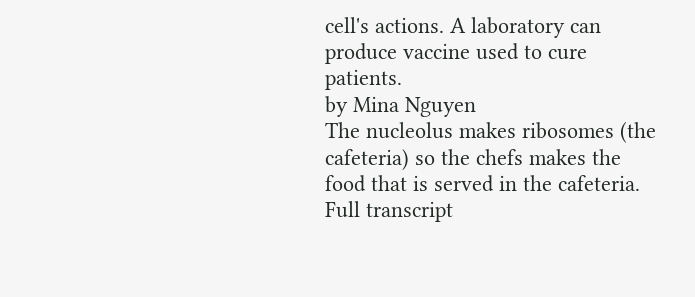cell's actions. A laboratory can produce vaccine used to cure patients.
by Mina Nguyen
The nucleolus makes ribosomes (the cafeteria) so the chefs makes the food that is served in the cafeteria.
Full transcript